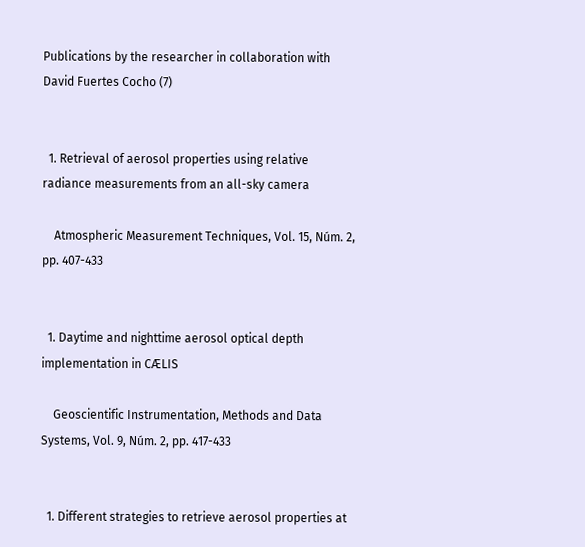Publications by the researcher in collaboration with David Fuertes Cocho (7)


  1. Retrieval of aerosol properties using relative radiance measurements from an all-sky camera

    Atmospheric Measurement Techniques, Vol. 15, Núm. 2, pp. 407-433


  1. Daytime and nighttime aerosol optical depth implementation in CÆLIS

    Geoscientific Instrumentation, Methods and Data Systems, Vol. 9, Núm. 2, pp. 417-433


  1. Different strategies to retrieve aerosol properties at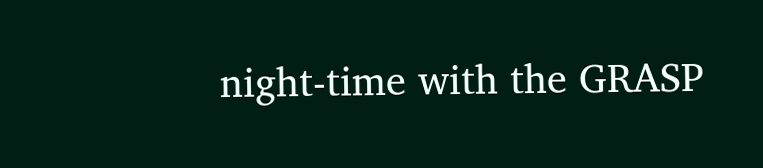night-time with the GRASP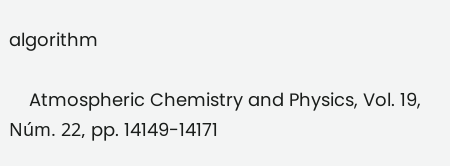algorithm

    Atmospheric Chemistry and Physics, Vol. 19, Núm. 22, pp. 14149-14171